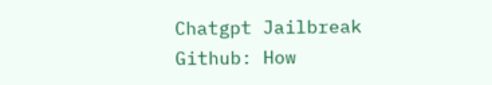Chatgpt Jailbreak Github: How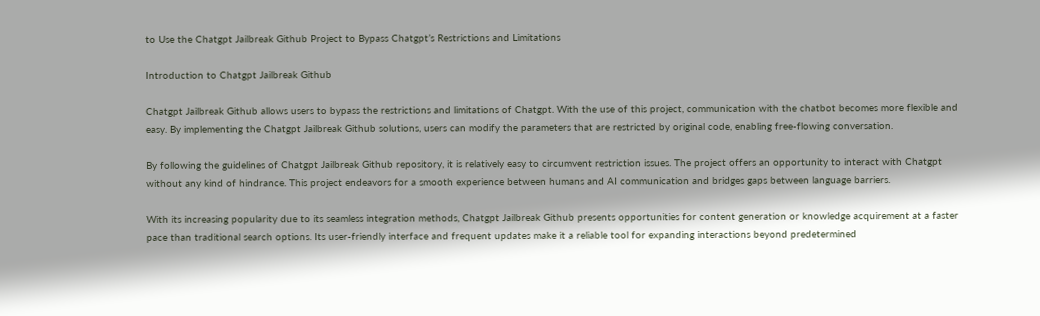to Use the Chatgpt Jailbreak Github Project to Bypass Chatgpt’s Restrictions and Limitations

Introduction to Chatgpt Jailbreak Github

Chatgpt Jailbreak Github allows users to bypass the restrictions and limitations of Chatgpt. With the use of this project, communication with the chatbot becomes more flexible and easy. By implementing the Chatgpt Jailbreak Github solutions, users can modify the parameters that are restricted by original code, enabling free-flowing conversation.

By following the guidelines of Chatgpt Jailbreak Github repository, it is relatively easy to circumvent restriction issues. The project offers an opportunity to interact with Chatgpt without any kind of hindrance. This project endeavors for a smooth experience between humans and AI communication and bridges gaps between language barriers.

With its increasing popularity due to its seamless integration methods, Chatgpt Jailbreak Github presents opportunities for content generation or knowledge acquirement at a faster pace than traditional search options. Its user-friendly interface and frequent updates make it a reliable tool for expanding interactions beyond predetermined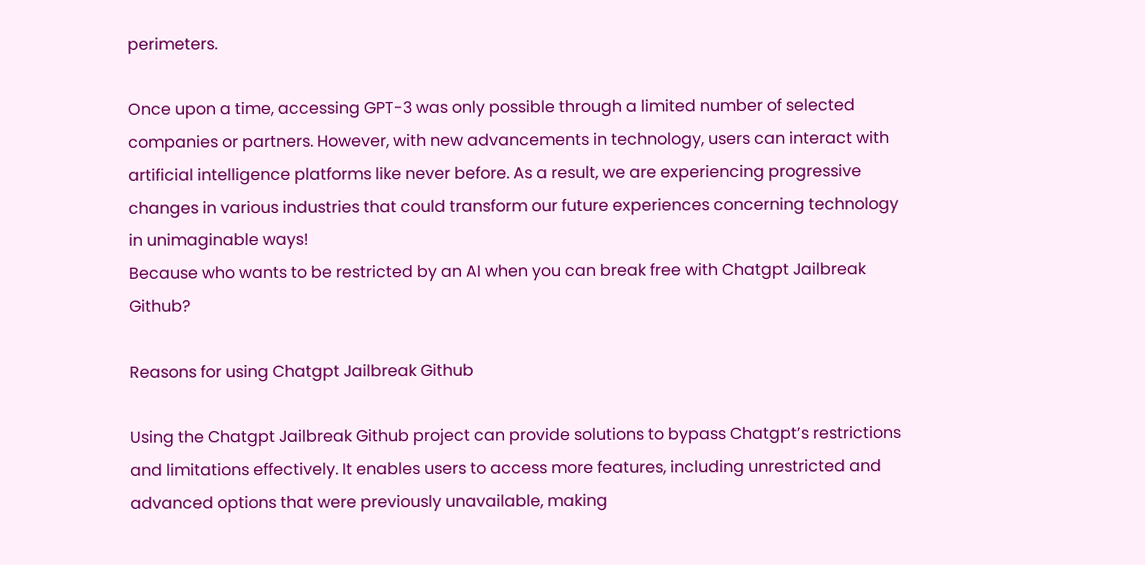perimeters.

Once upon a time, accessing GPT-3 was only possible through a limited number of selected companies or partners. However, with new advancements in technology, users can interact with artificial intelligence platforms like never before. As a result, we are experiencing progressive changes in various industries that could transform our future experiences concerning technology in unimaginable ways!
Because who wants to be restricted by an AI when you can break free with Chatgpt Jailbreak Github?

Reasons for using Chatgpt Jailbreak Github

Using the Chatgpt Jailbreak Github project can provide solutions to bypass Chatgpt’s restrictions and limitations effectively. It enables users to access more features, including unrestricted and advanced options that were previously unavailable, making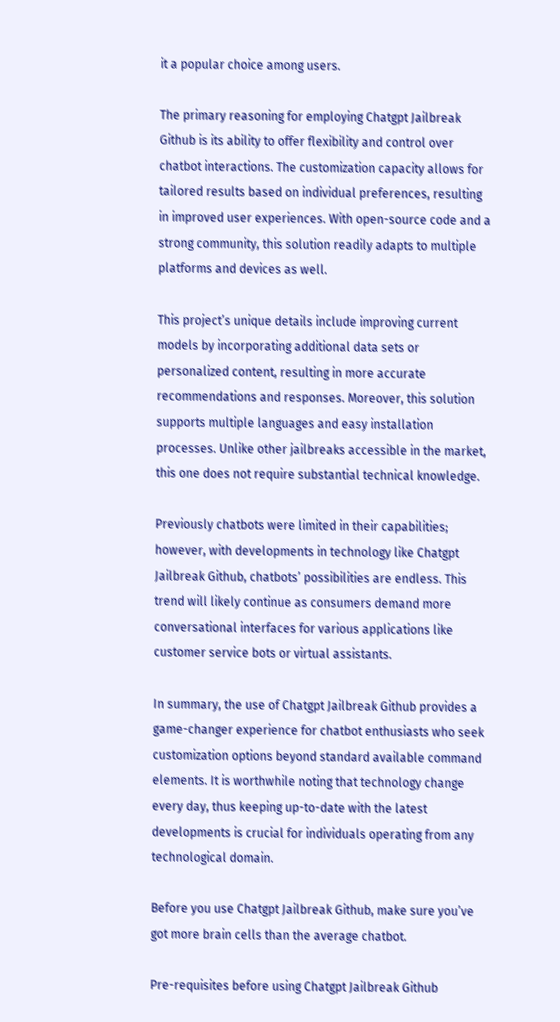it a popular choice among users.

The primary reasoning for employing Chatgpt Jailbreak Github is its ability to offer flexibility and control over chatbot interactions. The customization capacity allows for tailored results based on individual preferences, resulting in improved user experiences. With open-source code and a strong community, this solution readily adapts to multiple platforms and devices as well.

This project’s unique details include improving current models by incorporating additional data sets or personalized content, resulting in more accurate recommendations and responses. Moreover, this solution supports multiple languages and easy installation processes. Unlike other jailbreaks accessible in the market, this one does not require substantial technical knowledge.

Previously chatbots were limited in their capabilities; however, with developments in technology like Chatgpt Jailbreak Github, chatbots’ possibilities are endless. This trend will likely continue as consumers demand more conversational interfaces for various applications like customer service bots or virtual assistants.

In summary, the use of Chatgpt Jailbreak Github provides a game-changer experience for chatbot enthusiasts who seek customization options beyond standard available command elements. It is worthwhile noting that technology change every day, thus keeping up-to-date with the latest developments is crucial for individuals operating from any technological domain.

Before you use Chatgpt Jailbreak Github, make sure you’ve got more brain cells than the average chatbot.

Pre-requisites before using Chatgpt Jailbreak Github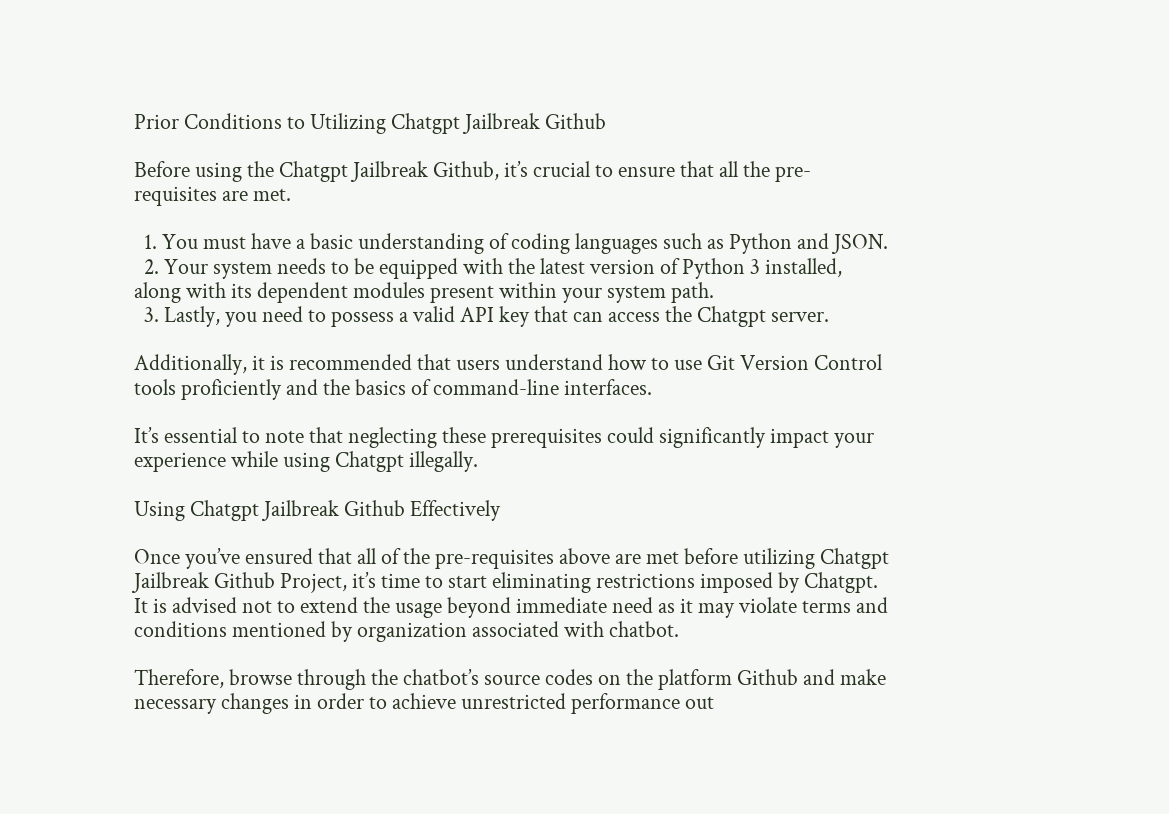Prior Conditions to Utilizing Chatgpt Jailbreak Github

Before using the Chatgpt Jailbreak Github, it’s crucial to ensure that all the pre-requisites are met.

  1. You must have a basic understanding of coding languages such as Python and JSON.
  2. Your system needs to be equipped with the latest version of Python 3 installed, along with its dependent modules present within your system path.
  3. Lastly, you need to possess a valid API key that can access the Chatgpt server.

Additionally, it is recommended that users understand how to use Git Version Control tools proficiently and the basics of command-line interfaces.

It’s essential to note that neglecting these prerequisites could significantly impact your experience while using Chatgpt illegally.

Using Chatgpt Jailbreak Github Effectively

Once you’ve ensured that all of the pre-requisites above are met before utilizing Chatgpt Jailbreak Github Project, it’s time to start eliminating restrictions imposed by Chatgpt. It is advised not to extend the usage beyond immediate need as it may violate terms and conditions mentioned by organization associated with chatbot.

Therefore, browse through the chatbot’s source codes on the platform Github and make necessary changes in order to achieve unrestricted performance out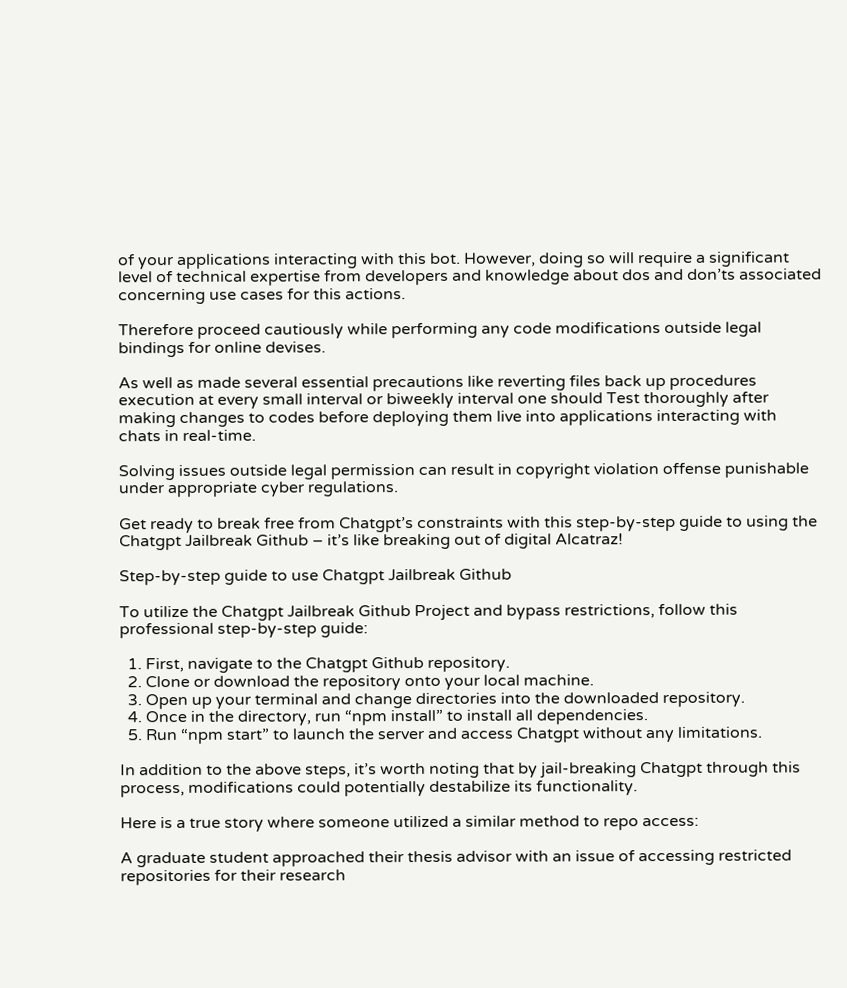of your applications interacting with this bot. However, doing so will require a significant level of technical expertise from developers and knowledge about dos and don’ts associated concerning use cases for this actions.

Therefore proceed cautiously while performing any code modifications outside legal bindings for online devises.

As well as made several essential precautions like reverting files back up procedures execution at every small interval or biweekly interval one should Test thoroughly after making changes to codes before deploying them live into applications interacting with chats in real-time.

Solving issues outside legal permission can result in copyright violation offense punishable under appropriate cyber regulations.

Get ready to break free from Chatgpt’s constraints with this step-by-step guide to using the Chatgpt Jailbreak Github – it’s like breaking out of digital Alcatraz!

Step-by-step guide to use Chatgpt Jailbreak Github

To utilize the Chatgpt Jailbreak Github Project and bypass restrictions, follow this professional step-by-step guide:

  1. First, navigate to the Chatgpt Github repository.
  2. Clone or download the repository onto your local machine.
  3. Open up your terminal and change directories into the downloaded repository.
  4. Once in the directory, run “npm install” to install all dependencies.
  5. Run “npm start” to launch the server and access Chatgpt without any limitations.

In addition to the above steps, it’s worth noting that by jail-breaking Chatgpt through this process, modifications could potentially destabilize its functionality.

Here is a true story where someone utilized a similar method to repo access:

A graduate student approached their thesis advisor with an issue of accessing restricted repositories for their research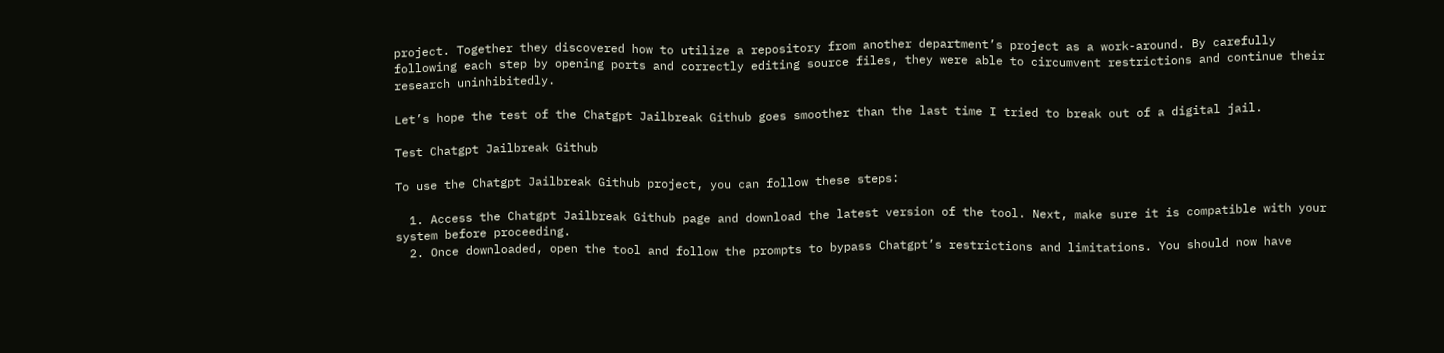project. Together they discovered how to utilize a repository from another department’s project as a work-around. By carefully following each step by opening ports and correctly editing source files, they were able to circumvent restrictions and continue their research uninhibitedly.

Let’s hope the test of the Chatgpt Jailbreak Github goes smoother than the last time I tried to break out of a digital jail.

Test Chatgpt Jailbreak Github

To use the Chatgpt Jailbreak Github project, you can follow these steps:

  1. Access the Chatgpt Jailbreak Github page and download the latest version of the tool. Next, make sure it is compatible with your system before proceeding.
  2. Once downloaded, open the tool and follow the prompts to bypass Chatgpt’s restrictions and limitations. You should now have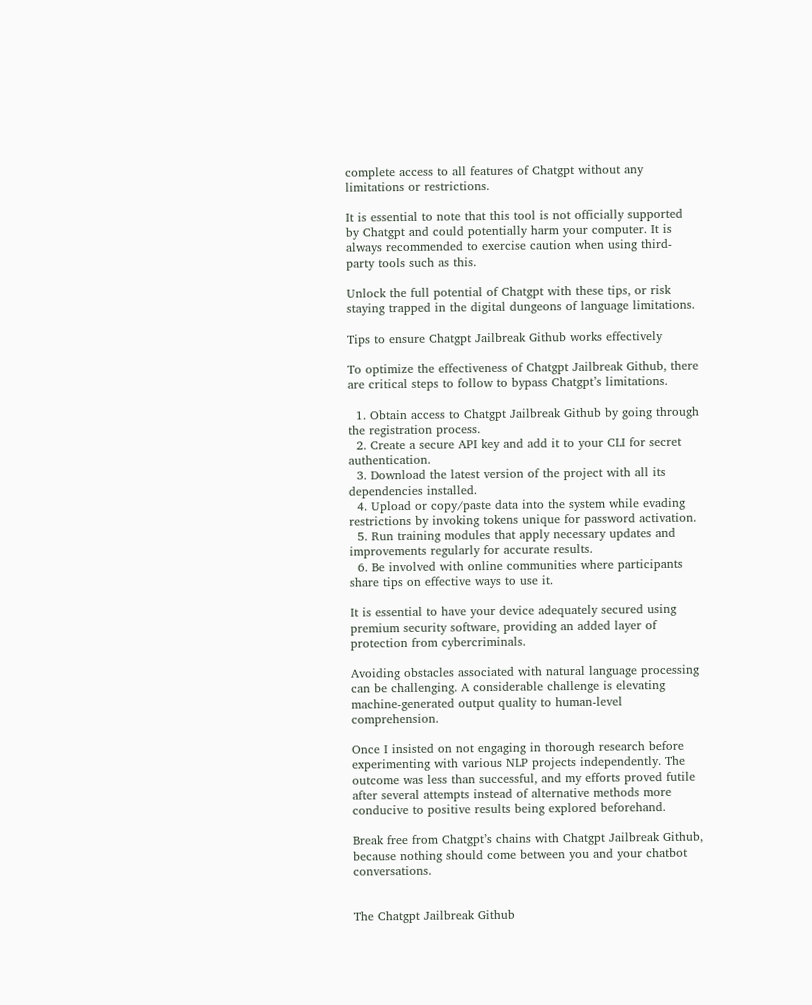complete access to all features of Chatgpt without any limitations or restrictions.

It is essential to note that this tool is not officially supported by Chatgpt and could potentially harm your computer. It is always recommended to exercise caution when using third-party tools such as this.

Unlock the full potential of Chatgpt with these tips, or risk staying trapped in the digital dungeons of language limitations.

Tips to ensure Chatgpt Jailbreak Github works effectively

To optimize the effectiveness of Chatgpt Jailbreak Github, there are critical steps to follow to bypass Chatgpt’s limitations.

  1. Obtain access to Chatgpt Jailbreak Github by going through the registration process.
  2. Create a secure API key and add it to your CLI for secret authentication.
  3. Download the latest version of the project with all its dependencies installed.
  4. Upload or copy/paste data into the system while evading restrictions by invoking tokens unique for password activation.
  5. Run training modules that apply necessary updates and improvements regularly for accurate results.
  6. Be involved with online communities where participants share tips on effective ways to use it.

It is essential to have your device adequately secured using premium security software, providing an added layer of protection from cybercriminals.

Avoiding obstacles associated with natural language processing can be challenging. A considerable challenge is elevating machine-generated output quality to human-level comprehension.

Once I insisted on not engaging in thorough research before experimenting with various NLP projects independently. The outcome was less than successful, and my efforts proved futile after several attempts instead of alternative methods more conducive to positive results being explored beforehand.

Break free from Chatgpt’s chains with Chatgpt Jailbreak Github, because nothing should come between you and your chatbot conversations.


The Chatgpt Jailbreak Github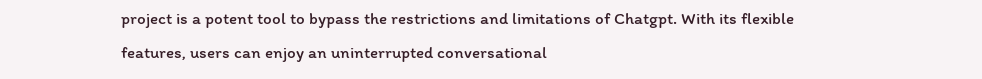project is a potent tool to bypass the restrictions and limitations of Chatgpt. With its flexible features, users can enjoy an uninterrupted conversational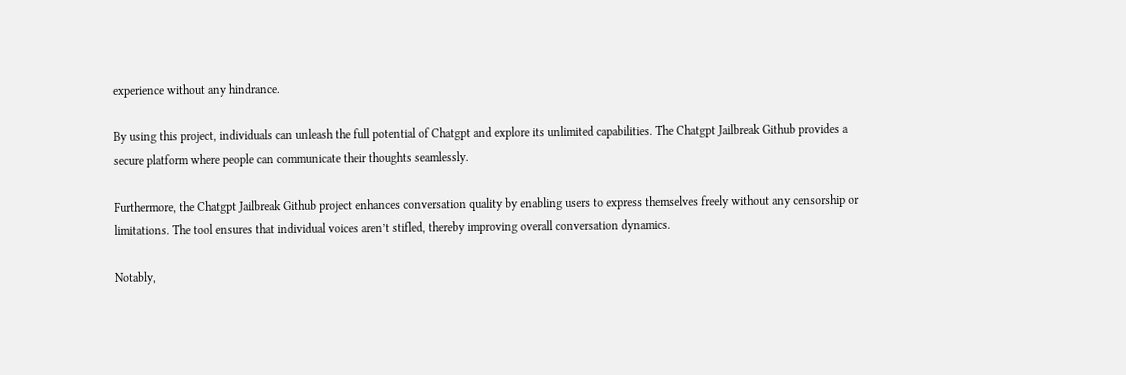experience without any hindrance.

By using this project, individuals can unleash the full potential of Chatgpt and explore its unlimited capabilities. The Chatgpt Jailbreak Github provides a secure platform where people can communicate their thoughts seamlessly.

Furthermore, the Chatgpt Jailbreak Github project enhances conversation quality by enabling users to express themselves freely without any censorship or limitations. The tool ensures that individual voices aren’t stifled, thereby improving overall conversation dynamics.

Notably,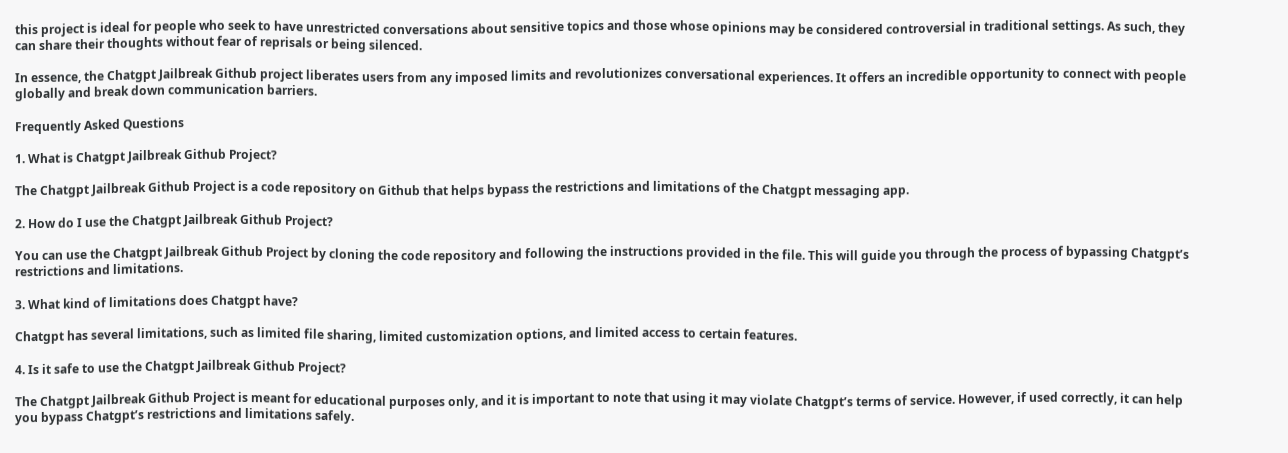this project is ideal for people who seek to have unrestricted conversations about sensitive topics and those whose opinions may be considered controversial in traditional settings. As such, they can share their thoughts without fear of reprisals or being silenced.

In essence, the Chatgpt Jailbreak Github project liberates users from any imposed limits and revolutionizes conversational experiences. It offers an incredible opportunity to connect with people globally and break down communication barriers.

Frequently Asked Questions

1. What is Chatgpt Jailbreak Github Project?

The Chatgpt Jailbreak Github Project is a code repository on Github that helps bypass the restrictions and limitations of the Chatgpt messaging app.

2. How do I use the Chatgpt Jailbreak Github Project?

You can use the Chatgpt Jailbreak Github Project by cloning the code repository and following the instructions provided in the file. This will guide you through the process of bypassing Chatgpt’s restrictions and limitations.

3. What kind of limitations does Chatgpt have?

Chatgpt has several limitations, such as limited file sharing, limited customization options, and limited access to certain features.

4. Is it safe to use the Chatgpt Jailbreak Github Project?

The Chatgpt Jailbreak Github Project is meant for educational purposes only, and it is important to note that using it may violate Chatgpt’s terms of service. However, if used correctly, it can help you bypass Chatgpt’s restrictions and limitations safely.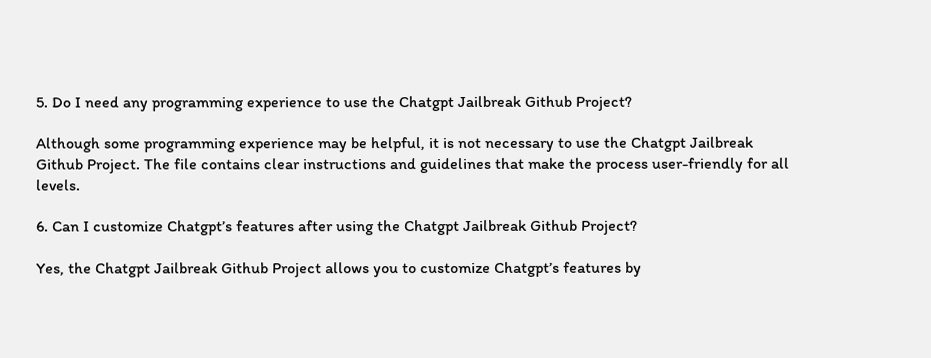5. Do I need any programming experience to use the Chatgpt Jailbreak Github Project?

Although some programming experience may be helpful, it is not necessary to use the Chatgpt Jailbreak Github Project. The file contains clear instructions and guidelines that make the process user-friendly for all levels.

6. Can I customize Chatgpt’s features after using the Chatgpt Jailbreak Github Project?

Yes, the Chatgpt Jailbreak Github Project allows you to customize Chatgpt’s features by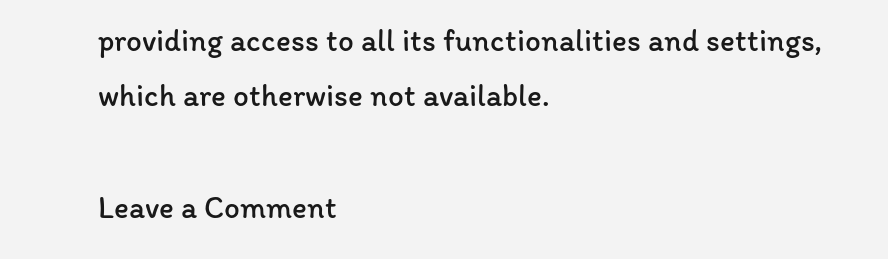providing access to all its functionalities and settings, which are otherwise not available.

Leave a Comment